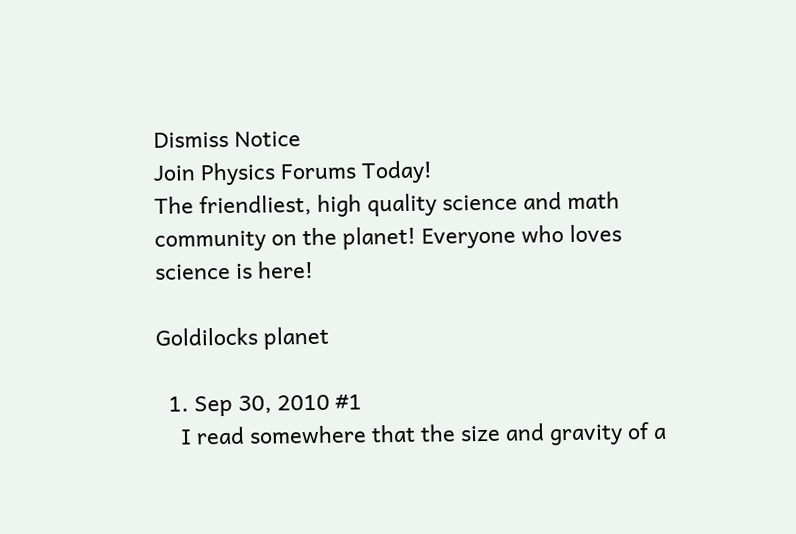Dismiss Notice
Join Physics Forums Today!
The friendliest, high quality science and math community on the planet! Everyone who loves science is here!

Goldilocks planet

  1. Sep 30, 2010 #1
    I read somewhere that the size and gravity of a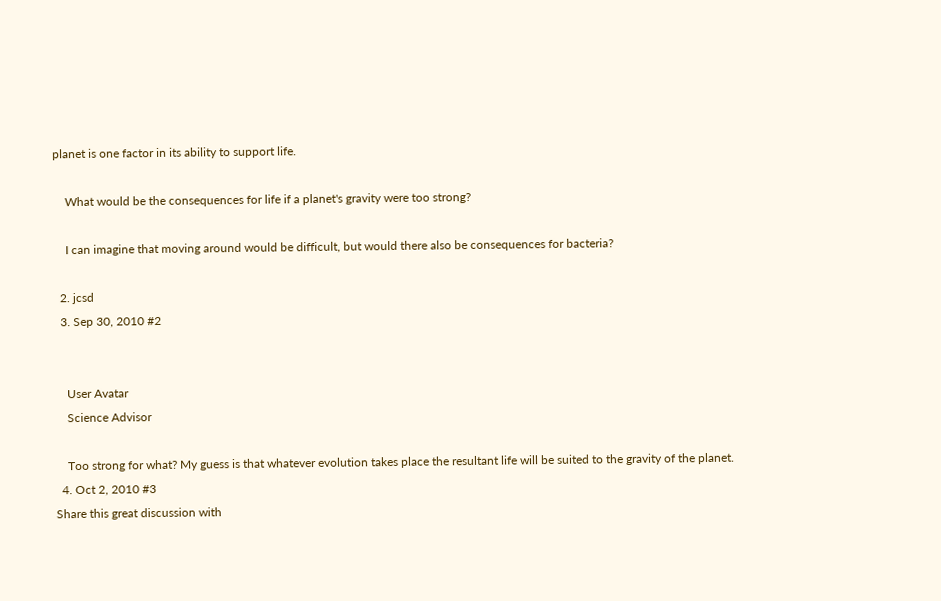planet is one factor in its ability to support life.

    What would be the consequences for life if a planet's gravity were too strong?

    I can imagine that moving around would be difficult, but would there also be consequences for bacteria?

  2. jcsd
  3. Sep 30, 2010 #2


    User Avatar
    Science Advisor

    Too strong for what? My guess is that whatever evolution takes place the resultant life will be suited to the gravity of the planet.
  4. Oct 2, 2010 #3
Share this great discussion with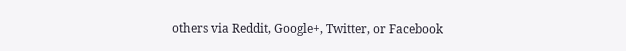others via Reddit, Google+, Twitter, or Facebook